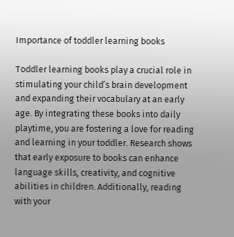Importance of toddler learning books

Toddler learning books play a crucial role in stimulating your child’s brain development and expanding their vocabulary at an early age. By integrating these books into daily playtime, you are fostering a love for reading and learning in your toddler. Research shows that early exposure to books can enhance language skills, creativity, and cognitive abilities in children. Additionally, reading with your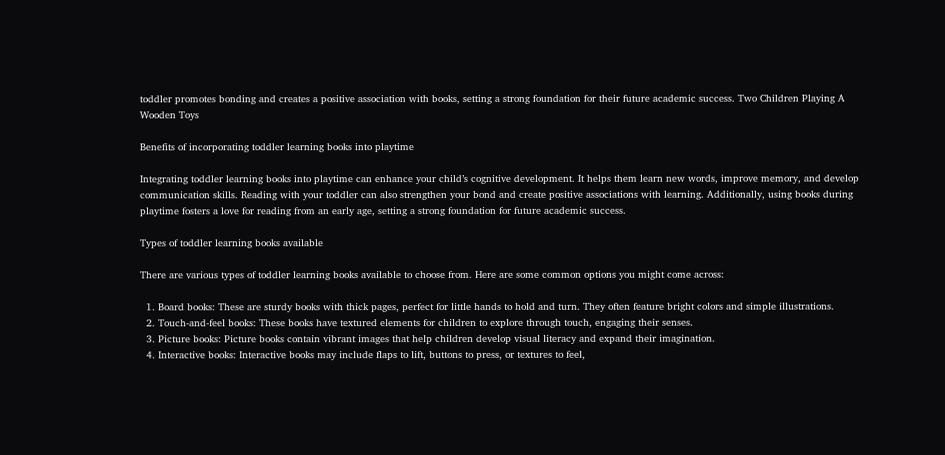toddler promotes bonding and creates a positive association with books, setting a strong foundation for their future academic success. Two Children Playing A Wooden Toys

Benefits of incorporating toddler learning books into playtime

Integrating toddler learning books into playtime can enhance your child’s cognitive development. It helps them learn new words, improve memory, and develop communication skills. Reading with your toddler can also strengthen your bond and create positive associations with learning. Additionally, using books during playtime fosters a love for reading from an early age, setting a strong foundation for future academic success.

Types of toddler learning books available

There are various types of toddler learning books available to choose from. Here are some common options you might come across:

  1. Board books: These are sturdy books with thick pages, perfect for little hands to hold and turn. They often feature bright colors and simple illustrations.
  2. Touch-and-feel books: These books have textured elements for children to explore through touch, engaging their senses.
  3. Picture books: Picture books contain vibrant images that help children develop visual literacy and expand their imagination.
  4. Interactive books: Interactive books may include flaps to lift, buttons to press, or textures to feel,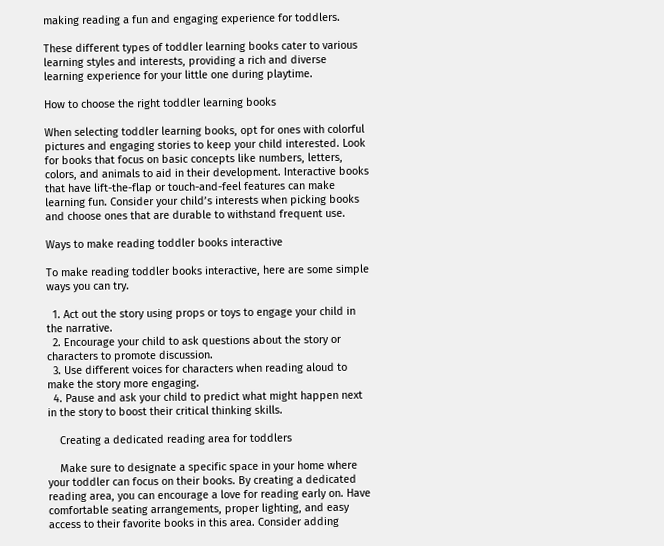making reading a fun and engaging experience for toddlers.

These different types of toddler learning books cater to various learning styles and interests, providing a rich and diverse learning experience for your little one during playtime.

How to choose the right toddler learning books

When selecting toddler learning books, opt for ones with colorful pictures and engaging stories to keep your child interested. Look for books that focus on basic concepts like numbers, letters, colors, and animals to aid in their development. Interactive books that have lift-the-flap or touch-and-feel features can make learning fun. Consider your child’s interests when picking books and choose ones that are durable to withstand frequent use.

Ways to make reading toddler books interactive

To make reading toddler books interactive, here are some simple ways you can try.

  1. Act out the story using props or toys to engage your child in the narrative.
  2. Encourage your child to ask questions about the story or characters to promote discussion.
  3. Use different voices for characters when reading aloud to make the story more engaging.
  4. Pause and ask your child to predict what might happen next in the story to boost their critical thinking skills.

    Creating a dedicated reading area for toddlers

    Make sure to designate a specific space in your home where your toddler can focus on their books. By creating a dedicated reading area, you can encourage a love for reading early on. Have comfortable seating arrangements, proper lighting, and easy access to their favorite books in this area. Consider adding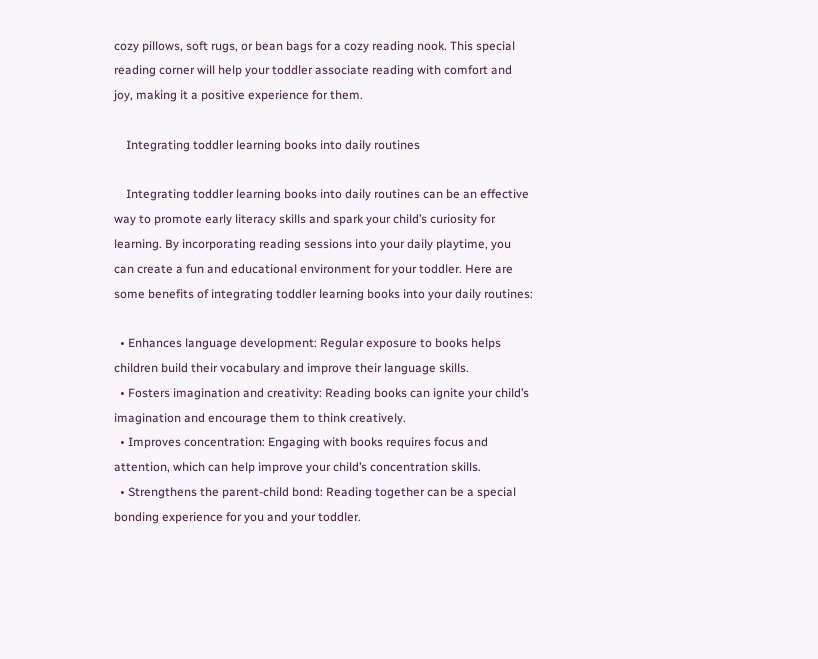cozy pillows, soft rugs, or bean bags for a cozy reading nook. This special reading corner will help your toddler associate reading with comfort and joy, making it a positive experience for them.

    Integrating toddler learning books into daily routines

    Integrating toddler learning books into daily routines can be an effective way to promote early literacy skills and spark your child’s curiosity for learning. By incorporating reading sessions into your daily playtime, you can create a fun and educational environment for your toddler. Here are some benefits of integrating toddler learning books into your daily routines:

  • Enhances language development: Regular exposure to books helps children build their vocabulary and improve their language skills.
  • Fosters imagination and creativity: Reading books can ignite your child’s imagination and encourage them to think creatively.
  • Improves concentration: Engaging with books requires focus and attention, which can help improve your child’s concentration skills.
  • Strengthens the parent-child bond: Reading together can be a special bonding experience for you and your toddler.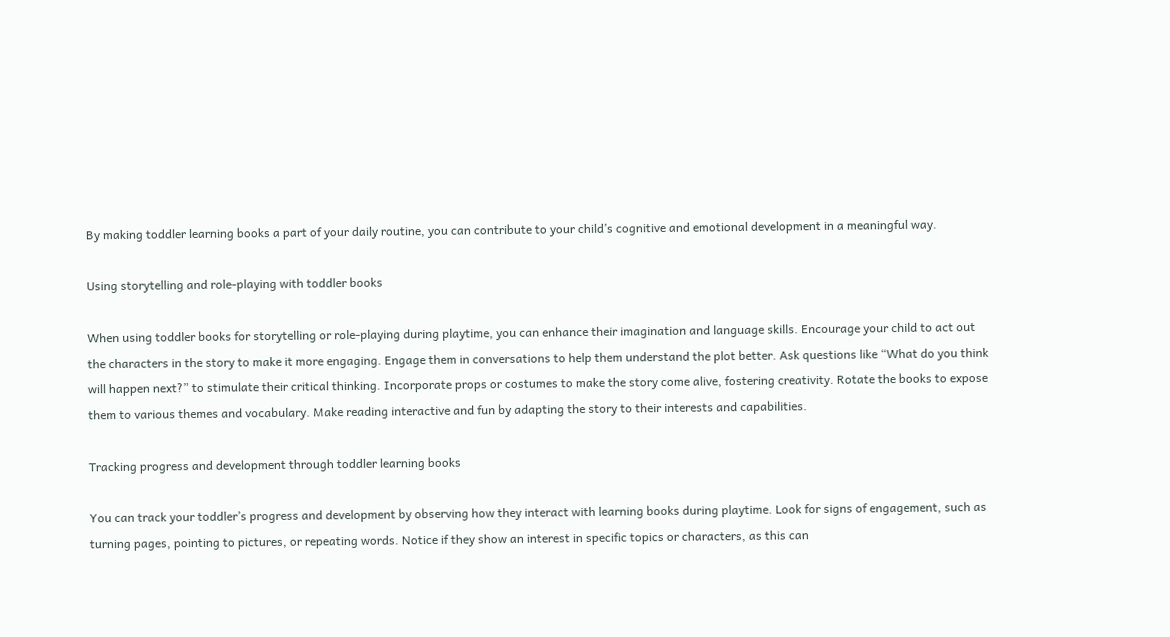By making toddler learning books a part of your daily routine, you can contribute to your child’s cognitive and emotional development in a meaningful way.

Using storytelling and role-playing with toddler books

When using toddler books for storytelling or role-playing during playtime, you can enhance their imagination and language skills. Encourage your child to act out the characters in the story to make it more engaging. Engage them in conversations to help them understand the plot better. Ask questions like “What do you think will happen next?” to stimulate their critical thinking. Incorporate props or costumes to make the story come alive, fostering creativity. Rotate the books to expose them to various themes and vocabulary. Make reading interactive and fun by adapting the story to their interests and capabilities.

Tracking progress and development through toddler learning books

You can track your toddler’s progress and development by observing how they interact with learning books during playtime. Look for signs of engagement, such as turning pages, pointing to pictures, or repeating words. Notice if they show an interest in specific topics or characters, as this can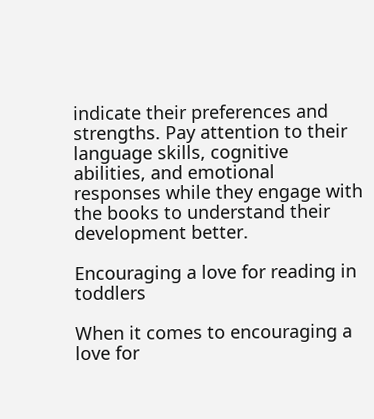indicate their preferences and strengths. Pay attention to their language skills, cognitive abilities, and emotional responses while they engage with the books to understand their development better.

Encouraging a love for reading in toddlers

When it comes to encouraging a love for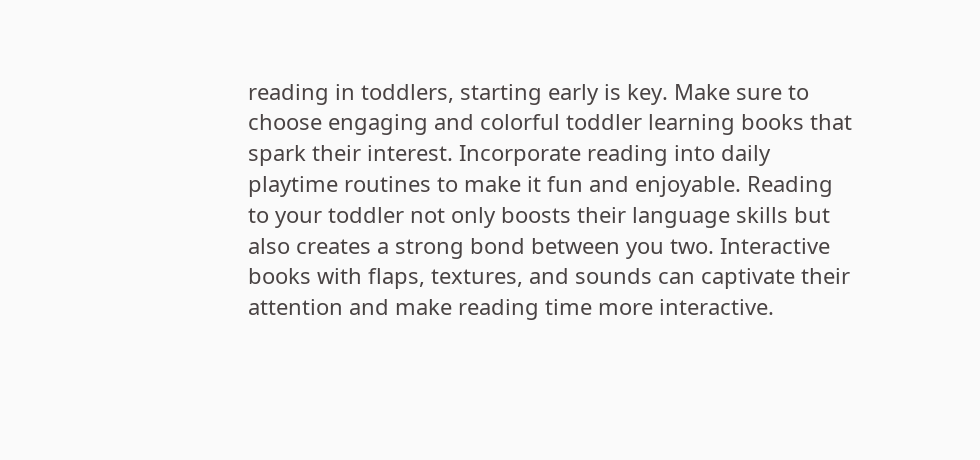reading in toddlers, starting early is key. Make sure to choose engaging and colorful toddler learning books that spark their interest. Incorporate reading into daily playtime routines to make it fun and enjoyable. Reading to your toddler not only boosts their language skills but also creates a strong bond between you two. Interactive books with flaps, textures, and sounds can captivate their attention and make reading time more interactive.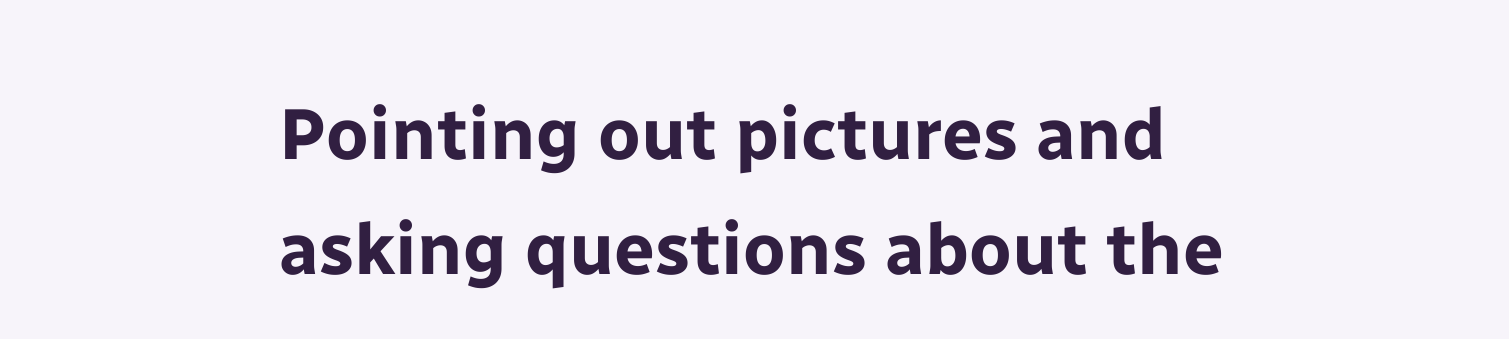Pointing out pictures and asking questions about the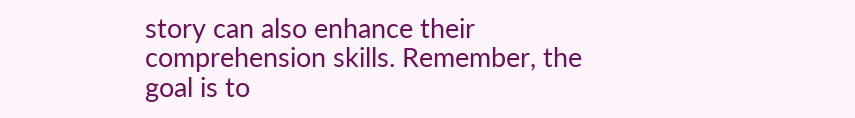story can also enhance their comprehension skills. Remember, the goal is to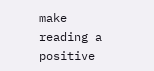make reading a positive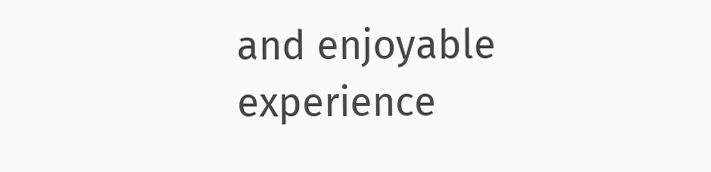and enjoyable experience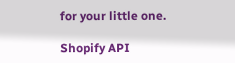for your little one.

Shopify API